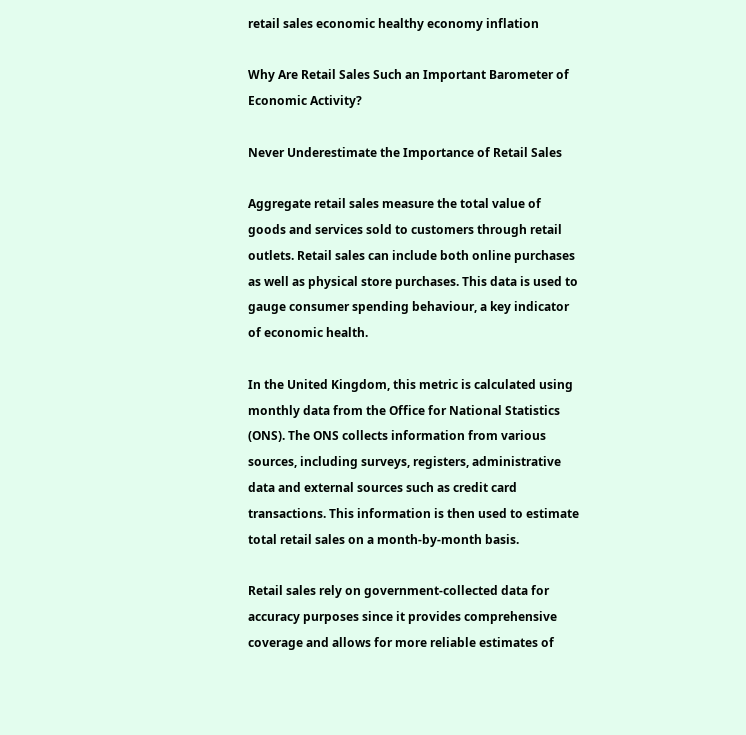retail sales economic healthy economy inflation

Why Are Retail Sales Such an Important Barometer of Economic Activity?

Never Underestimate the Importance of Retail Sales

Aggregate retail sales measure the total value of goods and services sold to customers through retail outlets. Retail sales can include both online purchases as well as physical store purchases. This data is used to gauge consumer spending behaviour, a key indicator of economic health.

In the United Kingdom, this metric is calculated using monthly data from the Office for National Statistics (ONS). The ONS collects information from various sources, including surveys, registers, administrative data and external sources such as credit card transactions. This information is then used to estimate total retail sales on a month-by-month basis.

Retail sales rely on government-collected data for accuracy purposes since it provides comprehensive coverage and allows for more reliable estimates of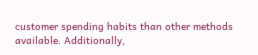customer spending habits than other methods available. Additionally,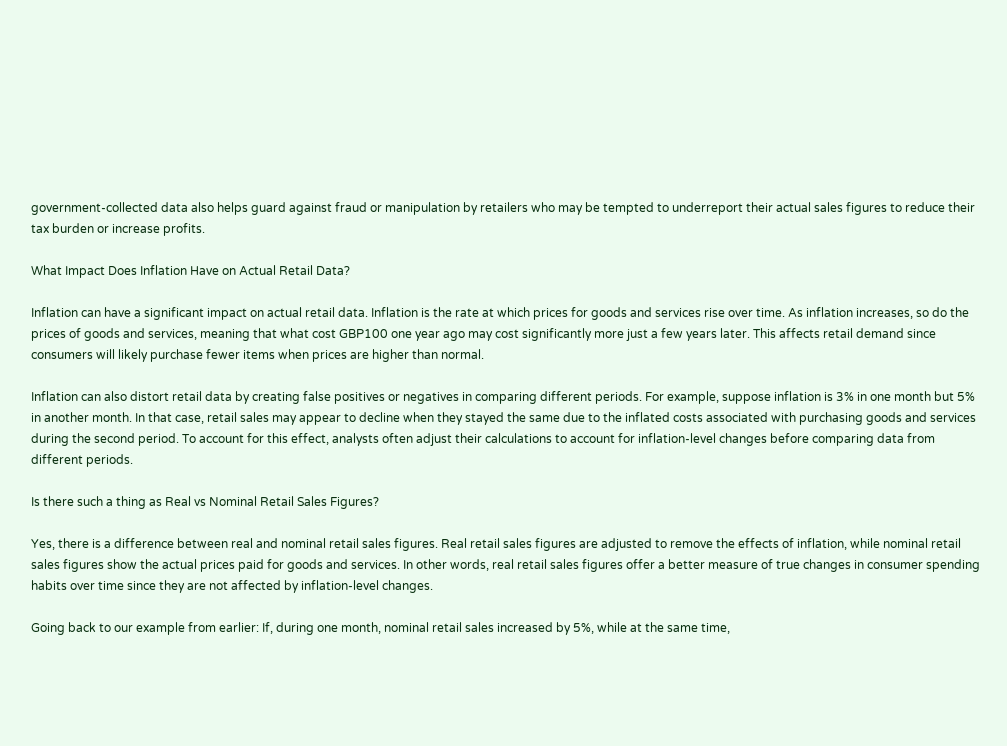government-collected data also helps guard against fraud or manipulation by retailers who may be tempted to underreport their actual sales figures to reduce their tax burden or increase profits.

What Impact Does Inflation Have on Actual Retail Data?

Inflation can have a significant impact on actual retail data. Inflation is the rate at which prices for goods and services rise over time. As inflation increases, so do the prices of goods and services, meaning that what cost GBP100 one year ago may cost significantly more just a few years later. This affects retail demand since consumers will likely purchase fewer items when prices are higher than normal.

Inflation can also distort retail data by creating false positives or negatives in comparing different periods. For example, suppose inflation is 3% in one month but 5% in another month. In that case, retail sales may appear to decline when they stayed the same due to the inflated costs associated with purchasing goods and services during the second period. To account for this effect, analysts often adjust their calculations to account for inflation-level changes before comparing data from different periods.

Is there such a thing as Real vs Nominal Retail Sales Figures?

Yes, there is a difference between real and nominal retail sales figures. Real retail sales figures are adjusted to remove the effects of inflation, while nominal retail sales figures show the actual prices paid for goods and services. In other words, real retail sales figures offer a better measure of true changes in consumer spending habits over time since they are not affected by inflation-level changes.

Going back to our example from earlier: If, during one month, nominal retail sales increased by 5%, while at the same time,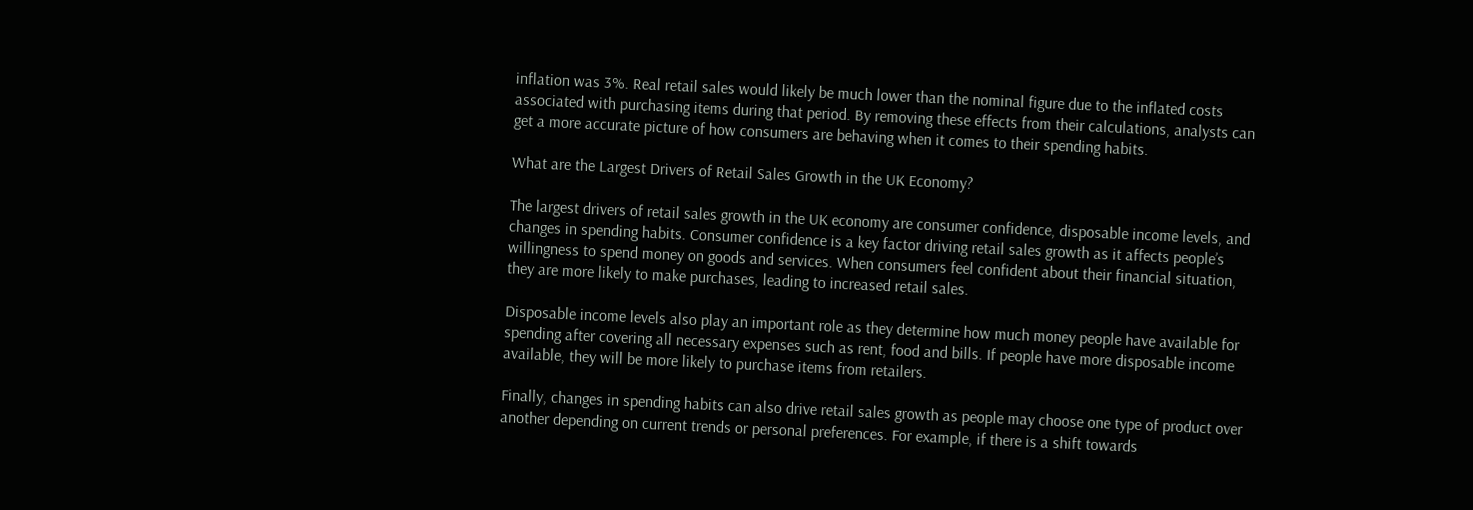inflation was 3%. Real retail sales would likely be much lower than the nominal figure due to the inflated costs associated with purchasing items during that period. By removing these effects from their calculations, analysts can get a more accurate picture of how consumers are behaving when it comes to their spending habits.

What are the Largest Drivers of Retail Sales Growth in the UK Economy?

The largest drivers of retail sales growth in the UK economy are consumer confidence, disposable income levels, and changes in spending habits. Consumer confidence is a key factor driving retail sales growth as it affects people’s willingness to spend money on goods and services. When consumers feel confident about their financial situation, they are more likely to make purchases, leading to increased retail sales.

Disposable income levels also play an important role as they determine how much money people have available for spending after covering all necessary expenses such as rent, food and bills. If people have more disposable income available, they will be more likely to purchase items from retailers.

Finally, changes in spending habits can also drive retail sales growth as people may choose one type of product over another depending on current trends or personal preferences. For example, if there is a shift towards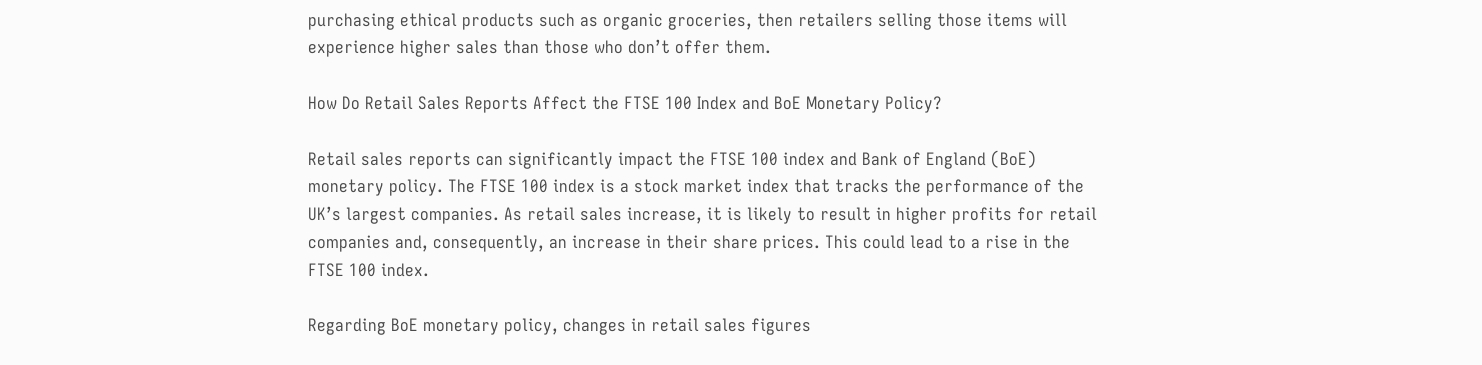purchasing ethical products such as organic groceries, then retailers selling those items will experience higher sales than those who don’t offer them.

How Do Retail Sales Reports Affect the FTSE 100 Index and BoE Monetary Policy?

Retail sales reports can significantly impact the FTSE 100 index and Bank of England (BoE) monetary policy. The FTSE 100 index is a stock market index that tracks the performance of the UK’s largest companies. As retail sales increase, it is likely to result in higher profits for retail companies and, consequently, an increase in their share prices. This could lead to a rise in the FTSE 100 index.

Regarding BoE monetary policy, changes in retail sales figures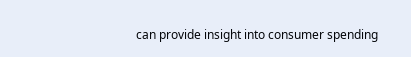can provide insight into consumer spending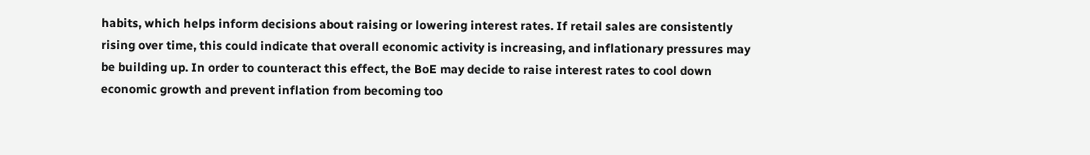habits, which helps inform decisions about raising or lowering interest rates. If retail sales are consistently rising over time, this could indicate that overall economic activity is increasing, and inflationary pressures may be building up. In order to counteract this effect, the BoE may decide to raise interest rates to cool down economic growth and prevent inflation from becoming too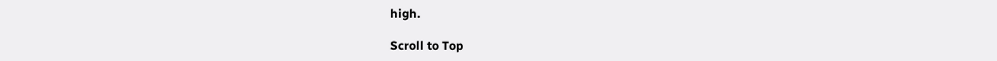high.

Scroll to Top